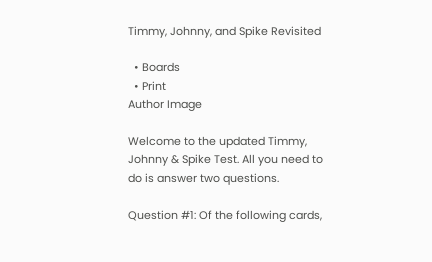Timmy, Johnny, and Spike Revisited

  • Boards
  • Print
Author Image

Welcome to the updated Timmy, Johnny & Spike Test. All you need to do is answer two questions.

Question #1: Of the following cards,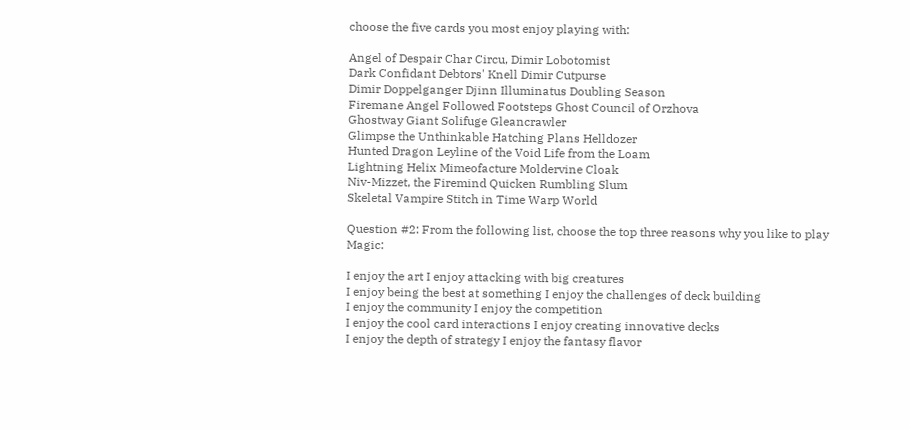choose the five cards you most enjoy playing with:

Angel of Despair Char Circu, Dimir Lobotomist
Dark Confidant Debtors' Knell Dimir Cutpurse
Dimir Doppelganger Djinn Illuminatus Doubling Season
Firemane Angel Followed Footsteps Ghost Council of Orzhova
Ghostway Giant Solifuge Gleancrawler
Glimpse the Unthinkable Hatching Plans Helldozer
Hunted Dragon Leyline of the Void Life from the Loam
Lightning Helix Mimeofacture Moldervine Cloak
Niv-Mizzet, the Firemind Quicken Rumbling Slum
Skeletal Vampire Stitch in Time Warp World

Question #2: From the following list, choose the top three reasons why you like to play Magic:

I enjoy the art I enjoy attacking with big creatures
I enjoy being the best at something I enjoy the challenges of deck building
I enjoy the community I enjoy the competition
I enjoy the cool card interactions I enjoy creating innovative decks
I enjoy the depth of strategy I enjoy the fantasy flavor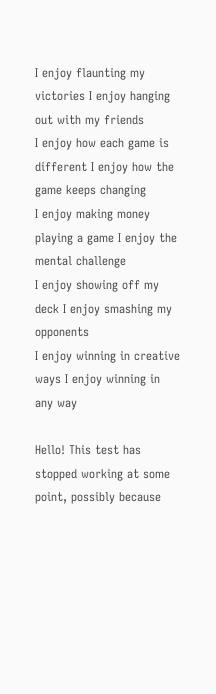I enjoy flaunting my victories I enjoy hanging out with my friends
I enjoy how each game is different I enjoy how the game keeps changing
I enjoy making money playing a game I enjoy the mental challenge
I enjoy showing off my deck I enjoy smashing my opponents
I enjoy winning in creative ways I enjoy winning in any way

Hello! This test has stopped working at some point, possibly because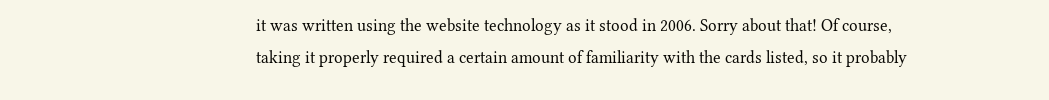it was written using the website technology as it stood in 2006. Sorry about that! Of course, taking it properly required a certain amount of familiarity with the cards listed, so it probably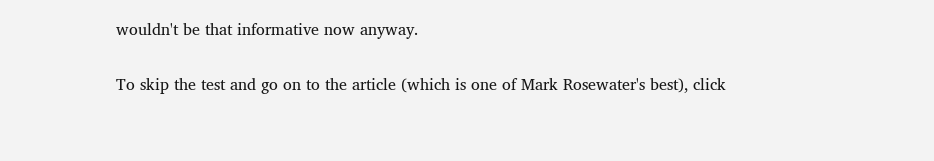wouldn't be that informative now anyway.

To skip the test and go on to the article (which is one of Mark Rosewater's best), click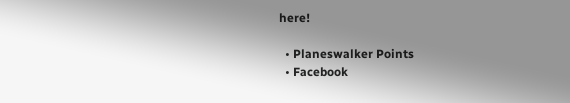here!

  • Planeswalker Points
  • Facebook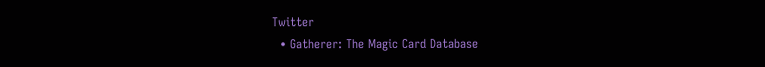Twitter
  • Gatherer: The Magic Card Database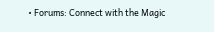• Forums: Connect with the Magic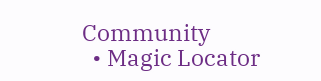Community
  • Magic Locator